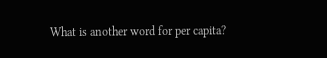What is another word for per capita?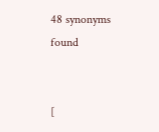48 synonyms found


[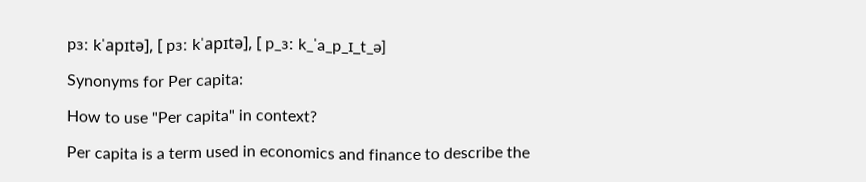pɜː kˈapɪtə], [ pɜː kˈapɪtə], [ p_ɜː k_ˈa_p_ɪ_t_ə]

Synonyms for Per capita:

How to use "Per capita" in context?

Per capita is a term used in economics and finance to describe the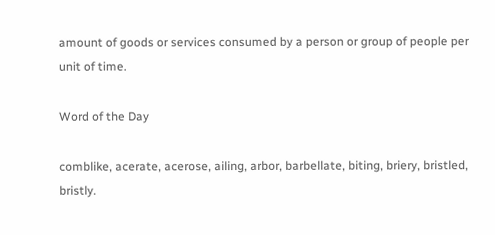amount of goods or services consumed by a person or group of people per unit of time.

Word of the Day

comblike, acerate, acerose, ailing, arbor, barbellate, biting, briery, bristled, bristly.